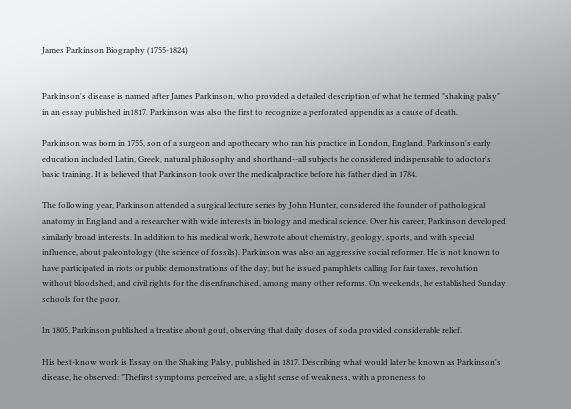James Parkinson Biography (1755-1824)


Parkinson's disease is named after James Parkinson, who provided a detailed description of what he termed "shaking palsy" in an essay published in1817. Parkinson was also the first to recognize a perforated appendix as a cause of death.

Parkinson was born in 1755, son of a surgeon and apothecary who ran his practice in London, England. Parkinson's early education included Latin, Greek, natural philosophy and shorthand--all subjects he considered indispensable to adoctor's basic training. It is believed that Parkinson took over the medicalpractice before his father died in 1784.

The following year, Parkinson attended a surgical lecture series by John Hunter, considered the founder of pathological anatomy in England and a researcher with wide interests in biology and medical science. Over his career, Parkinson developed similarly broad interests. In addition to his medical work, hewrote about chemistry, geology, sports, and with special influence, about paleontology (the science of fossils). Parkinson was also an aggressive social reformer. He is not known to have participated in riots or public demonstrations of the day, but he issued pamphlets calling for fair taxes, revolution without bloodshed, and civil rights for the disenfranchised, among many other reforms. On weekends, he established Sunday schools for the poor.

In 1805, Parkinson published a treatise about gout, observing that daily doses of soda provided considerable relief.

His best-know work is Essay on the Shaking Palsy, published in 1817. Describing what would later be known as Parkinson's disease, he observed: "Thefirst symptoms perceived are, a slight sense of weakness, with a proneness to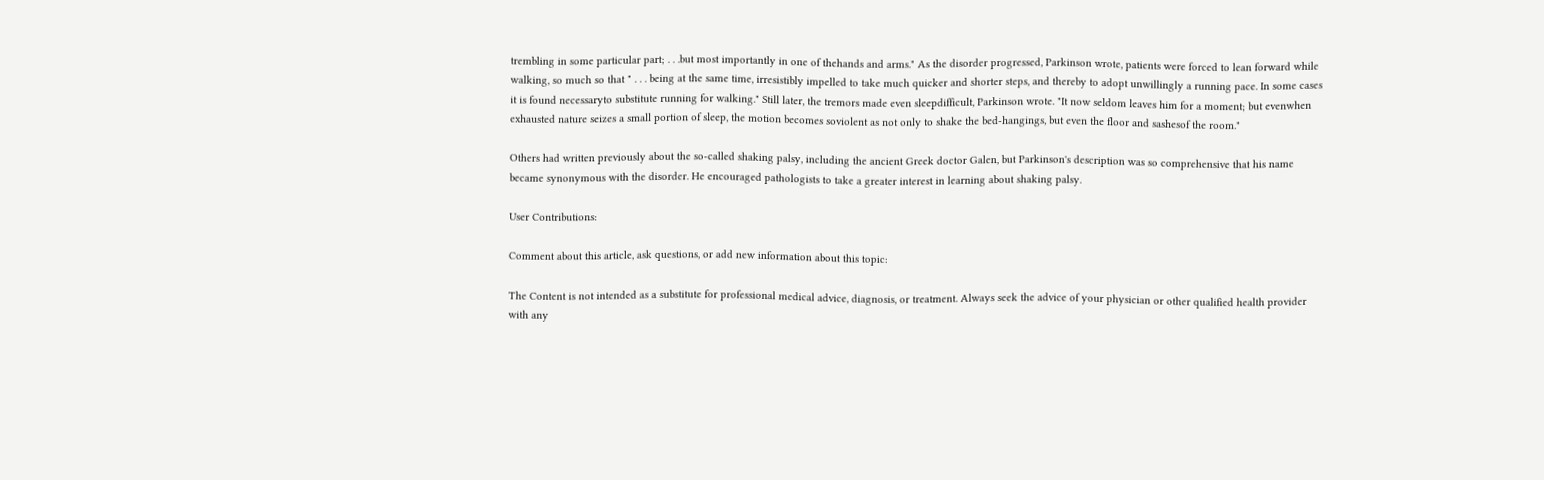trembling in some particular part; . . .but most importantly in one of thehands and arms." As the disorder progressed, Parkinson wrote, patients were forced to lean forward while walking, so much so that " . . . being at the same time, irresistibly impelled to take much quicker and shorter steps, and thereby to adopt unwillingly a running pace. In some cases it is found necessaryto substitute running for walking." Still later, the tremors made even sleepdifficult, Parkinson wrote. "It now seldom leaves him for a moment; but evenwhen exhausted nature seizes a small portion of sleep, the motion becomes soviolent as not only to shake the bed-hangings, but even the floor and sashesof the room."

Others had written previously about the so-called shaking palsy, including the ancient Greek doctor Galen, but Parkinson's description was so comprehensive that his name became synonymous with the disorder. He encouraged pathologists to take a greater interest in learning about shaking palsy.

User Contributions:

Comment about this article, ask questions, or add new information about this topic:

The Content is not intended as a substitute for professional medical advice, diagnosis, or treatment. Always seek the advice of your physician or other qualified health provider with any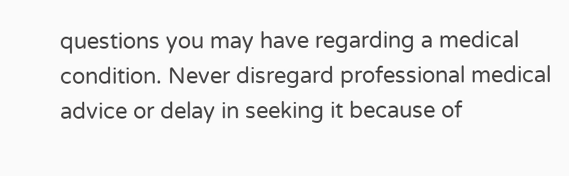questions you may have regarding a medical condition. Never disregard professional medical advice or delay in seeking it because of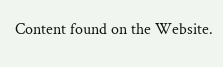Content found on the Website.